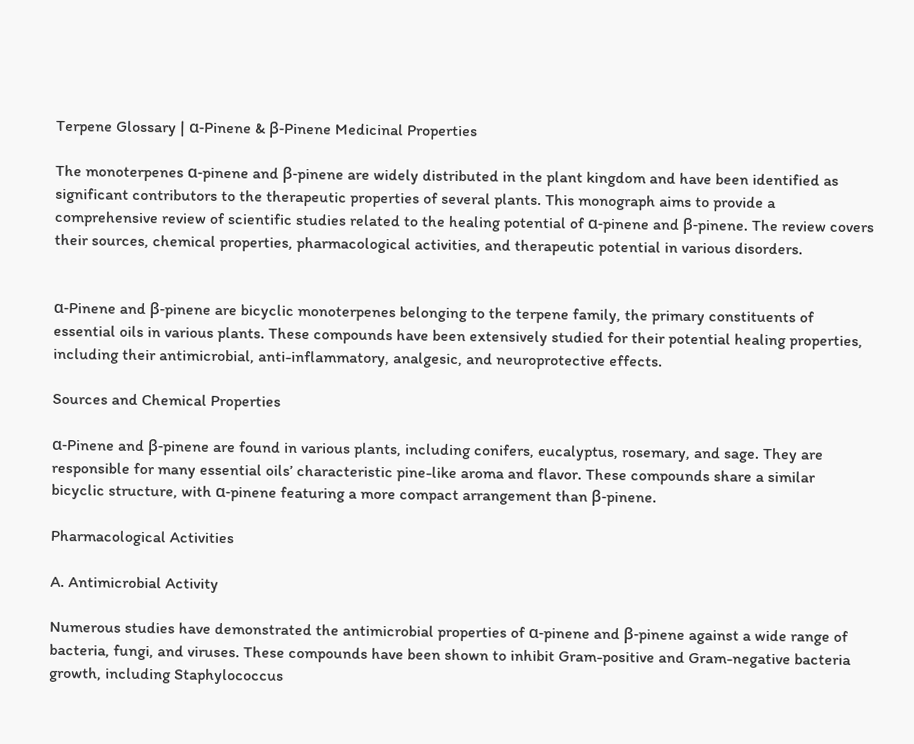Terpene Glossary | α-Pinene & β-Pinene Medicinal Properties

The monoterpenes α-pinene and β-pinene are widely distributed in the plant kingdom and have been identified as significant contributors to the therapeutic properties of several plants. This monograph aims to provide a comprehensive review of scientific studies related to the healing potential of α-pinene and β-pinene. The review covers their sources, chemical properties, pharmacological activities, and therapeutic potential in various disorders.


α-Pinene and β-pinene are bicyclic monoterpenes belonging to the terpene family, the primary constituents of essential oils in various plants. These compounds have been extensively studied for their potential healing properties, including their antimicrobial, anti-inflammatory, analgesic, and neuroprotective effects.

Sources and Chemical Properties

α-Pinene and β-pinene are found in various plants, including conifers, eucalyptus, rosemary, and sage. They are responsible for many essential oils’ characteristic pine-like aroma and flavor. These compounds share a similar bicyclic structure, with α-pinene featuring a more compact arrangement than β-pinene.

Pharmacological Activities

A. Antimicrobial Activity

Numerous studies have demonstrated the antimicrobial properties of α-pinene and β-pinene against a wide range of bacteria, fungi, and viruses. These compounds have been shown to inhibit Gram-positive and Gram-negative bacteria growth, including Staphylococcus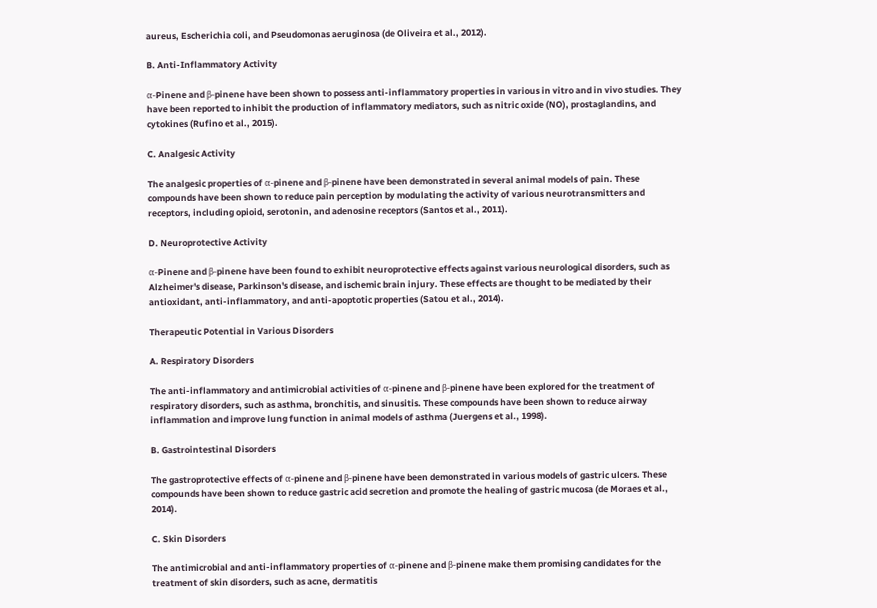aureus, Escherichia coli, and Pseudomonas aeruginosa (de Oliveira et al., 2012).

B. Anti-Inflammatory Activity

α-Pinene and β-pinene have been shown to possess anti-inflammatory properties in various in vitro and in vivo studies. They have been reported to inhibit the production of inflammatory mediators, such as nitric oxide (NO), prostaglandins, and cytokines (Rufino et al., 2015).

C. Analgesic Activity

The analgesic properties of α-pinene and β-pinene have been demonstrated in several animal models of pain. These compounds have been shown to reduce pain perception by modulating the activity of various neurotransmitters and receptors, including opioid, serotonin, and adenosine receptors (Santos et al., 2011).

D. Neuroprotective Activity

α-Pinene and β-pinene have been found to exhibit neuroprotective effects against various neurological disorders, such as Alzheimer's disease, Parkinson's disease, and ischemic brain injury. These effects are thought to be mediated by their antioxidant, anti-inflammatory, and anti-apoptotic properties (Satou et al., 2014).

Therapeutic Potential in Various Disorders

A. Respiratory Disorders

The anti-inflammatory and antimicrobial activities of α-pinene and β-pinene have been explored for the treatment of respiratory disorders, such as asthma, bronchitis, and sinusitis. These compounds have been shown to reduce airway inflammation and improve lung function in animal models of asthma (Juergens et al., 1998).

B. Gastrointestinal Disorders

The gastroprotective effects of α-pinene and β-pinene have been demonstrated in various models of gastric ulcers. These compounds have been shown to reduce gastric acid secretion and promote the healing of gastric mucosa (de Moraes et al., 2014).

C. Skin Disorders

The antimicrobial and anti-inflammatory properties of α-pinene and β-pinene make them promising candidates for the treatment of skin disorders, such as acne, dermatitis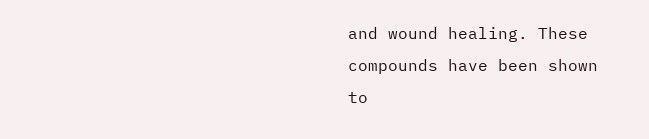and wound healing. These compounds have been shown to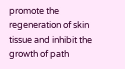promote the regeneration of skin tissue and inhibit the growth of path